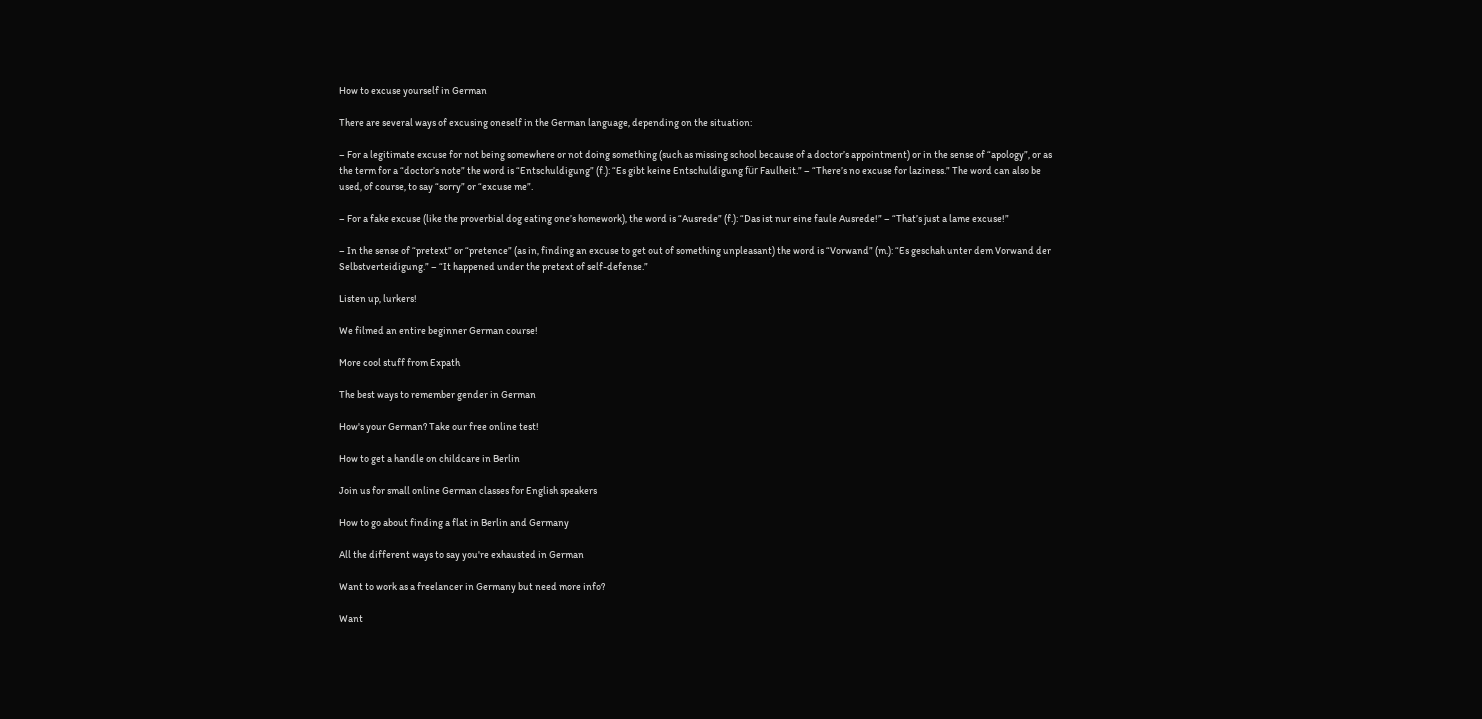How to excuse yourself in German

There are several ways of excusing oneself in the German language, depending on the situation:

– For a legitimate excuse for not being somewhere or not doing something (such as missing school because of a doctor’s appointment) or in the sense of “apology”, or as the term for a “doctor’s note” the word is “Entschuldigung” (f.): “Es gibt keine Entschuldigung für Faulheit.” – “There’s no excuse for laziness.” The word can also be used, of course, to say “sorry” or “excuse me”.

– For a fake excuse (like the proverbial dog eating one’s homework), the word is “Ausrede” (f.): “Das ist nur eine faule Ausrede!” – “That’s just a lame excuse!”

– In the sense of “pretext” or “pretence” (as in, finding an excuse to get out of something unpleasant) the word is “Vorwand” (m.): “Es geschah unter dem Vorwand der Selbstverteidigung.” – “It happened under the pretext of self-defense.”

Listen up, lurkers!

We filmed an entire beginner German course!

More cool stuff from Expath

The best ways to remember gender in German

How's your German? Take our free online test!

How to get a handle on childcare in Berlin

Join us for small online German classes for English speakers

How to go about finding a flat in Berlin and Germany

All the different ways to say you're exhausted in German

Want to work as a freelancer in Germany but need more info?

Want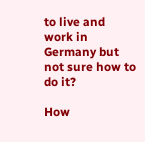to live and work in Germany but not sure how to do it?

How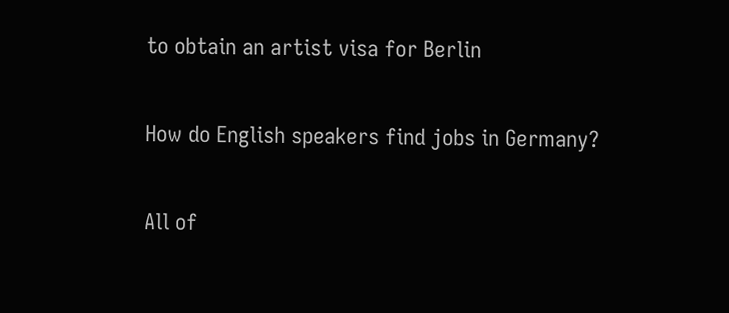to obtain an artist visa for Berlin

How do English speakers find jobs in Germany?

All of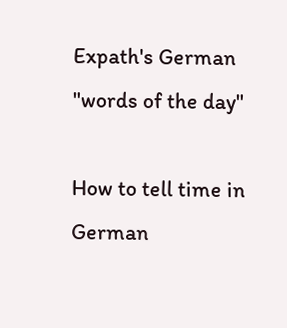Expath's German "words of the day"

How to tell time in German